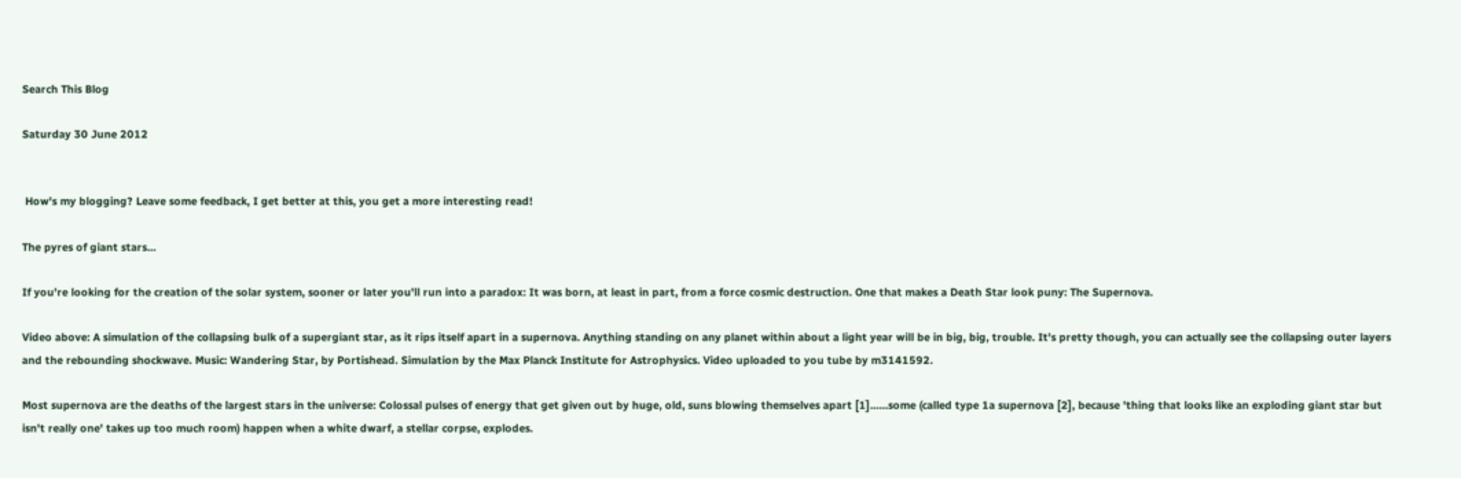Search This Blog

Saturday 30 June 2012


 How's my blogging? Leave some feedback, I get better at this, you get a more interesting read!

The pyres of giant stars...

If you're looking for the creation of the solar system, sooner or later you'll run into a paradox: It was born, at least in part, from a force cosmic destruction. One that makes a Death Star look puny: The Supernova.

Video above: A simulation of the collapsing bulk of a supergiant star, as it rips itself apart in a supernova. Anything standing on any planet within about a light year will be in big, big, trouble. It's pretty though, you can actually see the collapsing outer layers and the rebounding shockwave. Music: Wandering Star, by Portishead. Simulation by the Max Planck Institute for Astrophysics. Video uploaded to you tube by m3141592.

Most supernova are the deaths of the largest stars in the universe: Colossal pulses of energy that get given out by huge, old, suns blowing themselves apart [1]......some (called type 1a supernova [2], because 'thing that looks like an exploding giant star but isn't really one' takes up too much room) happen when a white dwarf, a stellar corpse, explodes.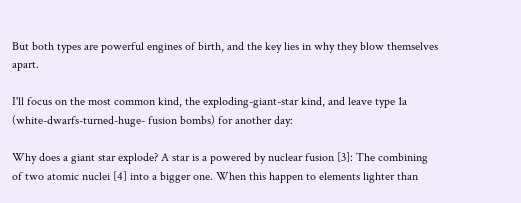But both types are powerful engines of birth, and the key lies in why they blow themselves apart.

I'll focus on the most common kind, the exploding-giant-star kind, and leave type 1a (white-dwarfs-turned-huge- fusion bombs) for another day:

Why does a giant star explode? A star is a powered by nuclear fusion [3]: The combining of two atomic nuclei [4] into a bigger one. When this happen to elements lighter than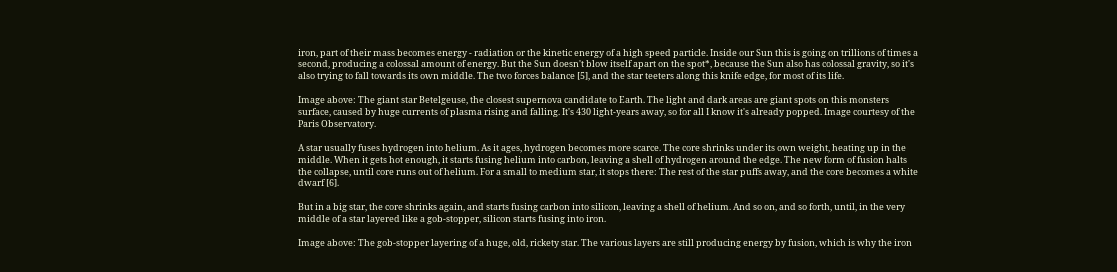iron, part of their mass becomes energy - radiation or the kinetic energy of a high speed particle. Inside our Sun this is going on trillions of times a second, producing a colossal amount of energy. But the Sun doesn't blow itself apart on the spot*, because the Sun also has colossal gravity, so it's also trying to fall towards its own middle. The two forces balance [5], and the star teeters along this knife edge, for most of its life.

Image above: The giant star Betelgeuse, the closest supernova candidate to Earth. The light and dark areas are giant spots on this monsters surface, caused by huge currents of plasma rising and falling. It's 430 light-years away, so for all I know it's already popped. Image courtesy of the Paris Observatory.

A star usually fuses hydrogen into helium. As it ages, hydrogen becomes more scarce. The core shrinks under its own weight, heating up in the middle. When it gets hot enough, it starts fusing helium into carbon, leaving a shell of hydrogen around the edge. The new form of fusion halts the collapse, until core runs out of helium. For a small to medium star, it stops there: The rest of the star puffs away, and the core becomes a white dwarf [6].

But in a big star, the core shrinks again, and starts fusing carbon into silicon, leaving a shell of helium. And so on, and so forth, until, in the very middle of a star layered like a gob-stopper, silicon starts fusing into iron.

Image above: The gob-stopper layering of a huge, old, rickety star. The various layers are still producing energy by fusion, which is why the iron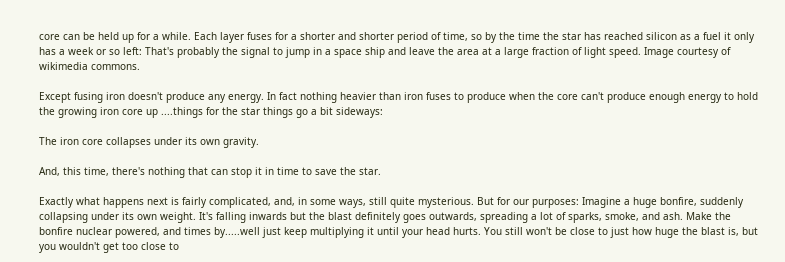core can be held up for a while. Each layer fuses for a shorter and shorter period of time, so by the time the star has reached silicon as a fuel it only has a week or so left: That's probably the signal to jump in a space ship and leave the area at a large fraction of light speed. Image courtesy of wikimedia commons.

Except fusing iron doesn't produce any energy. In fact nothing heavier than iron fuses to produce when the core can't produce enough energy to hold the growing iron core up ....things for the star things go a bit sideways:

The iron core collapses under its own gravity.

And, this time, there's nothing that can stop it in time to save the star.

Exactly what happens next is fairly complicated, and, in some ways, still quite mysterious. But for our purposes: Imagine a huge bonfire, suddenly collapsing under its own weight. It's falling inwards but the blast definitely goes outwards, spreading a lot of sparks, smoke, and ash. Make the bonfire nuclear powered, and times by.....well just keep multiplying it until your head hurts. You still won't be close to just how huge the blast is, but you wouldn't get too close to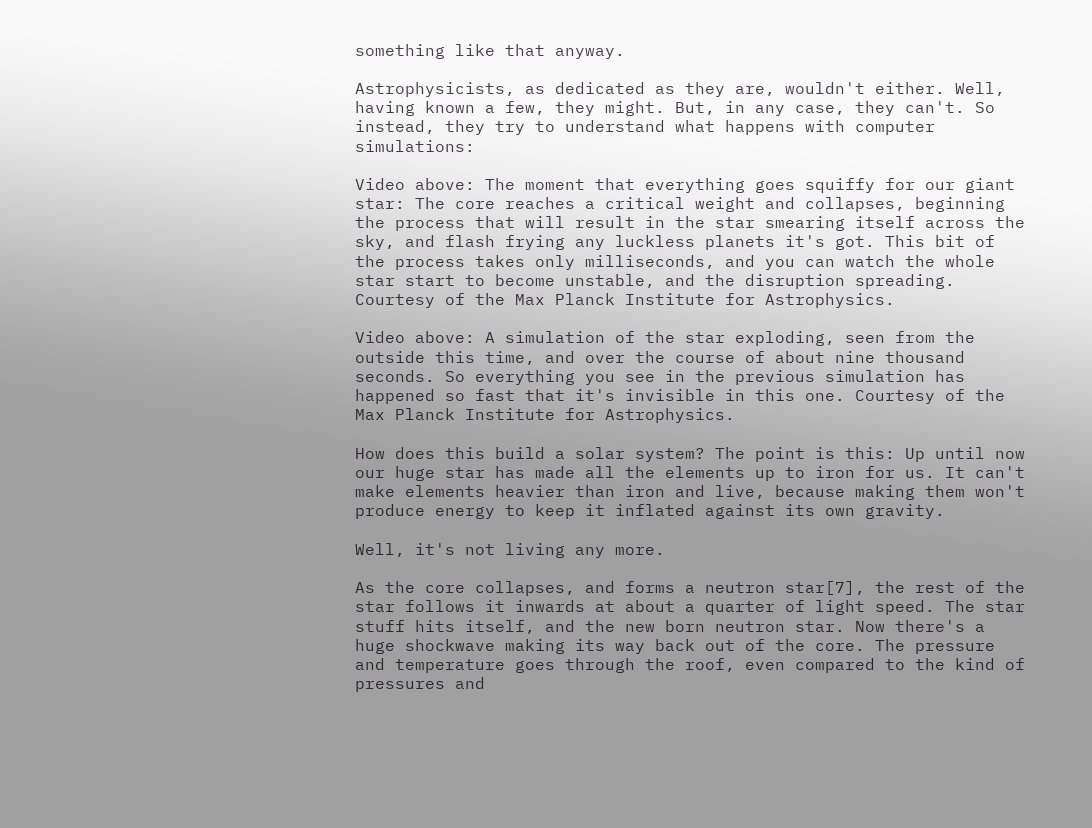something like that anyway.

Astrophysicists, as dedicated as they are, wouldn't either. Well, having known a few, they might. But, in any case, they can't. So instead, they try to understand what happens with computer simulations:

Video above: The moment that everything goes squiffy for our giant star: The core reaches a critical weight and collapses, beginning the process that will result in the star smearing itself across the sky, and flash frying any luckless planets it's got. This bit of the process takes only milliseconds, and you can watch the whole star start to become unstable, and the disruption spreading. Courtesy of the Max Planck Institute for Astrophysics.

Video above: A simulation of the star exploding, seen from the outside this time, and over the course of about nine thousand seconds. So everything you see in the previous simulation has happened so fast that it's invisible in this one. Courtesy of the Max Planck Institute for Astrophysics.

How does this build a solar system? The point is this: Up until now our huge star has made all the elements up to iron for us. It can't make elements heavier than iron and live, because making them won't produce energy to keep it inflated against its own gravity.

Well, it's not living any more.

As the core collapses, and forms a neutron star[7], the rest of the star follows it inwards at about a quarter of light speed. The star stuff hits itself, and the new born neutron star. Now there's a huge shockwave making its way back out of the core. The pressure and temperature goes through the roof, even compared to the kind of pressures and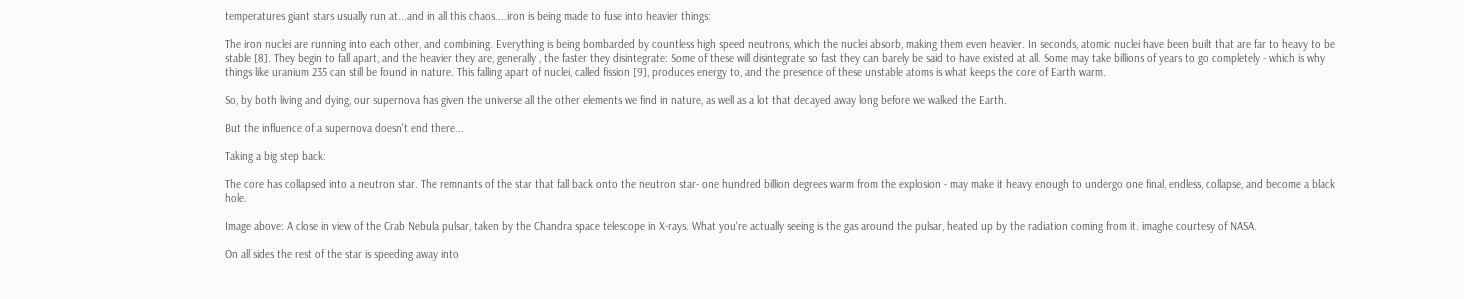temperatures giant stars usually run at...and in all this chaos....iron is being made to fuse into heavier things:

The iron nuclei are running into each other, and combining. Everything is being bombarded by countless high speed neutrons, which the nuclei absorb, making them even heavier. In seconds, atomic nuclei have been built that are far to heavy to be stable [8]. They begin to fall apart, and the heavier they are, generally , the faster they disintegrate: Some of these will disintegrate so fast they can barely be said to have existed at all. Some may take billions of years to go completely - which is why things like uranium 235 can still be found in nature. This falling apart of nuclei, called fission [9], produces energy to, and the presence of these unstable atoms is what keeps the core of Earth warm.

So, by both living and dying, our supernova has given the universe all the other elements we find in nature, as well as a lot that decayed away long before we walked the Earth.

But the influence of a supernova doesn't end there...

Taking a big step back:

The core has collapsed into a neutron star. The remnants of the star that fall back onto the neutron star- one hundred billion degrees warm from the explosion - may make it heavy enough to undergo one final, endless, collapse, and become a black hole.

Image above: A close in view of the Crab Nebula pulsar, taken by the Chandra space telescope in X-rays. What you're actually seeing is the gas around the pulsar, heated up by the radiation coming from it. imaghe courtesy of NASA.

On all sides the rest of the star is speeding away into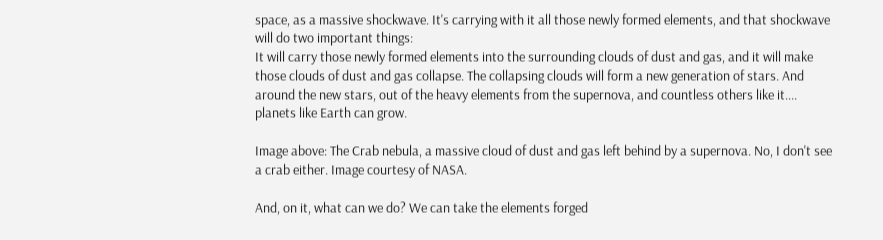space, as a massive shockwave. It's carrying with it all those newly formed elements, and that shockwave will do two important things:
It will carry those newly formed elements into the surrounding clouds of dust and gas, and it will make those clouds of dust and gas collapse. The collapsing clouds will form a new generation of stars. And around the new stars, out of the heavy elements from the supernova, and countless others like it.... planets like Earth can grow.

Image above: The Crab nebula, a massive cloud of dust and gas left behind by a supernova. No, I don't see a crab either. Image courtesy of NASA.

And, on it, what can we do? We can take the elements forged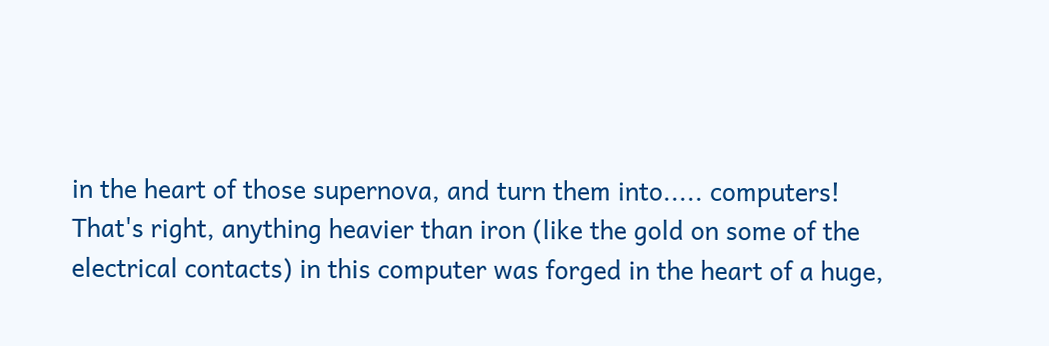in the heart of those supernova, and turn them into..... computers! That's right, anything heavier than iron (like the gold on some of the electrical contacts) in this computer was forged in the heart of a huge,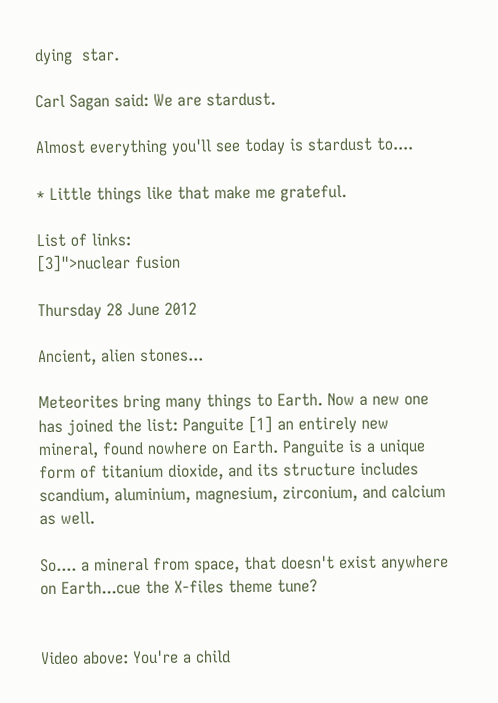dying  star.

Carl Sagan said: We are stardust.

Almost everything you'll see today is stardust to....

* Little things like that make me grateful.

List of links:
[3]">nuclear fusion

Thursday 28 June 2012

Ancient, alien stones...

Meteorites bring many things to Earth. Now a new one has joined the list: Panguite [1] an entirely new mineral, found nowhere on Earth. Panguite is a unique form of titanium dioxide, and its structure includes scandium, aluminium, magnesium, zirconium, and calcium as well.

So.... a mineral from space, that doesn't exist anywhere on Earth...cue the X-files theme tune?


Video above: You're a child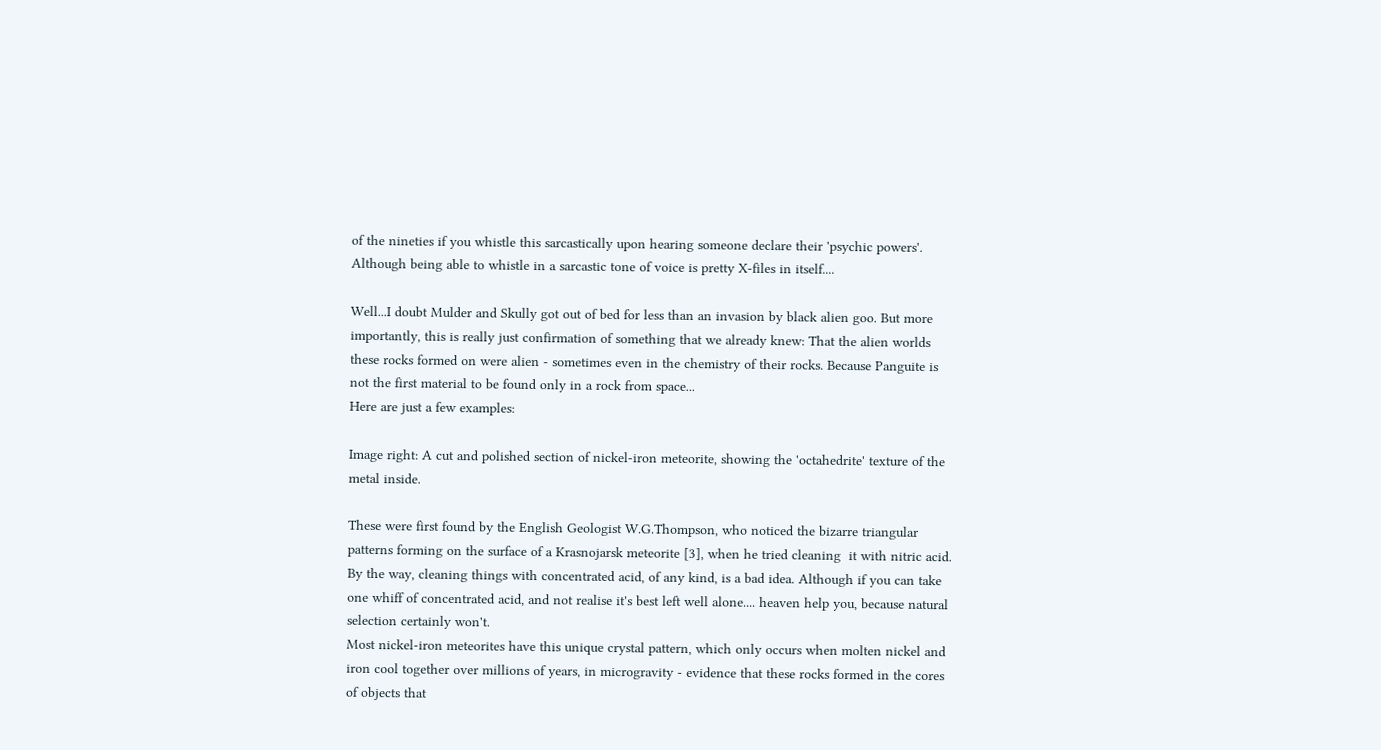of the nineties if you whistle this sarcastically upon hearing someone declare their 'psychic powers'. Although being able to whistle in a sarcastic tone of voice is pretty X-files in itself....

Well...I doubt Mulder and Skully got out of bed for less than an invasion by black alien goo. But more importantly, this is really just confirmation of something that we already knew: That the alien worlds these rocks formed on were alien - sometimes even in the chemistry of their rocks. Because Panguite is not the first material to be found only in a rock from space...
Here are just a few examples:

Image right: A cut and polished section of nickel-iron meteorite, showing the 'octahedrite' texture of the metal inside.

These were first found by the English Geologist W.G.Thompson, who noticed the bizarre triangular patterns forming on the surface of a Krasnojarsk meteorite [3], when he tried cleaning  it with nitric acid. By the way, cleaning things with concentrated acid, of any kind, is a bad idea. Although if you can take one whiff of concentrated acid, and not realise it's best left well alone.... heaven help you, because natural selection certainly won't.
Most nickel-iron meteorites have this unique crystal pattern, which only occurs when molten nickel and iron cool together over millions of years, in microgravity - evidence that these rocks formed in the cores of objects that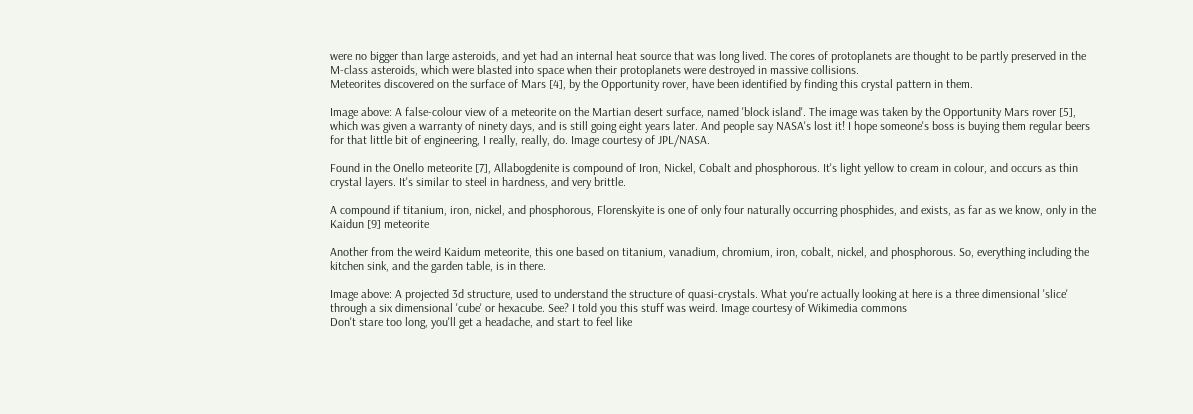were no bigger than large asteroids, and yet had an internal heat source that was long lived. The cores of protoplanets are thought to be partly preserved in the M-class asteroids, which were blasted into space when their protoplanets were destroyed in massive collisions.
Meteorites discovered on the surface of Mars [4], by the Opportunity rover, have been identified by finding this crystal pattern in them.

Image above: A false-colour view of a meteorite on the Martian desert surface, named 'block island'. The image was taken by the Opportunity Mars rover [5], which was given a warranty of ninety days, and is still going eight years later. And people say NASA's lost it! I hope someone's boss is buying them regular beers for that little bit of engineering, I really, really, do. Image courtesy of JPL/NASA.

Found in the Onello meteorite [7], Allabogdenite is compound of Iron, Nickel, Cobalt and phosphorous. It's light yellow to cream in colour, and occurs as thin crystal layers. It's similar to steel in hardness, and very brittle.

A compound if titanium, iron, nickel, and phosphorous, Florenskyite is one of only four naturally occurring phosphides, and exists, as far as we know, only in the Kaidun [9] meteorite

Another from the weird Kaidum meteorite, this one based on titanium, vanadium, chromium, iron, cobalt, nickel, and phosphorous. So, everything including the kitchen sink, and the garden table, is in there.

Image above: A projected 3d structure, used to understand the structure of quasi-crystals. What you're actually looking at here is a three dimensional 'slice' through a six dimensional 'cube' or hexacube. See? I told you this stuff was weird. Image courtesy of Wikimedia commons
Don't stare too long, you'll get a headache, and start to feel like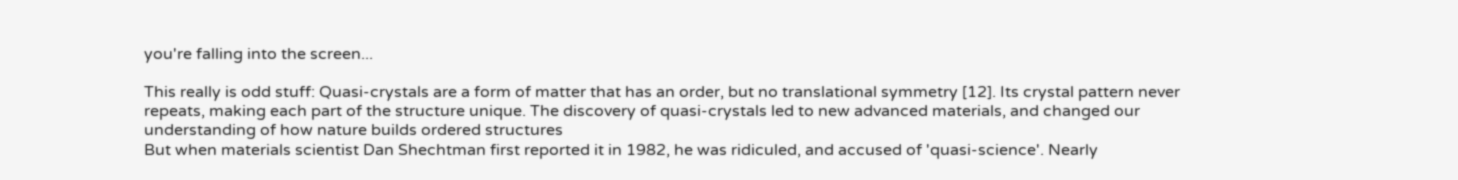you're falling into the screen...

This really is odd stuff: Quasi-crystals are a form of matter that has an order, but no translational symmetry [12]. Its crystal pattern never repeats, making each part of the structure unique. The discovery of quasi-crystals led to new advanced materials, and changed our understanding of how nature builds ordered structures
But when materials scientist Dan Shechtman first reported it in 1982, he was ridiculed, and accused of 'quasi-science'. Nearly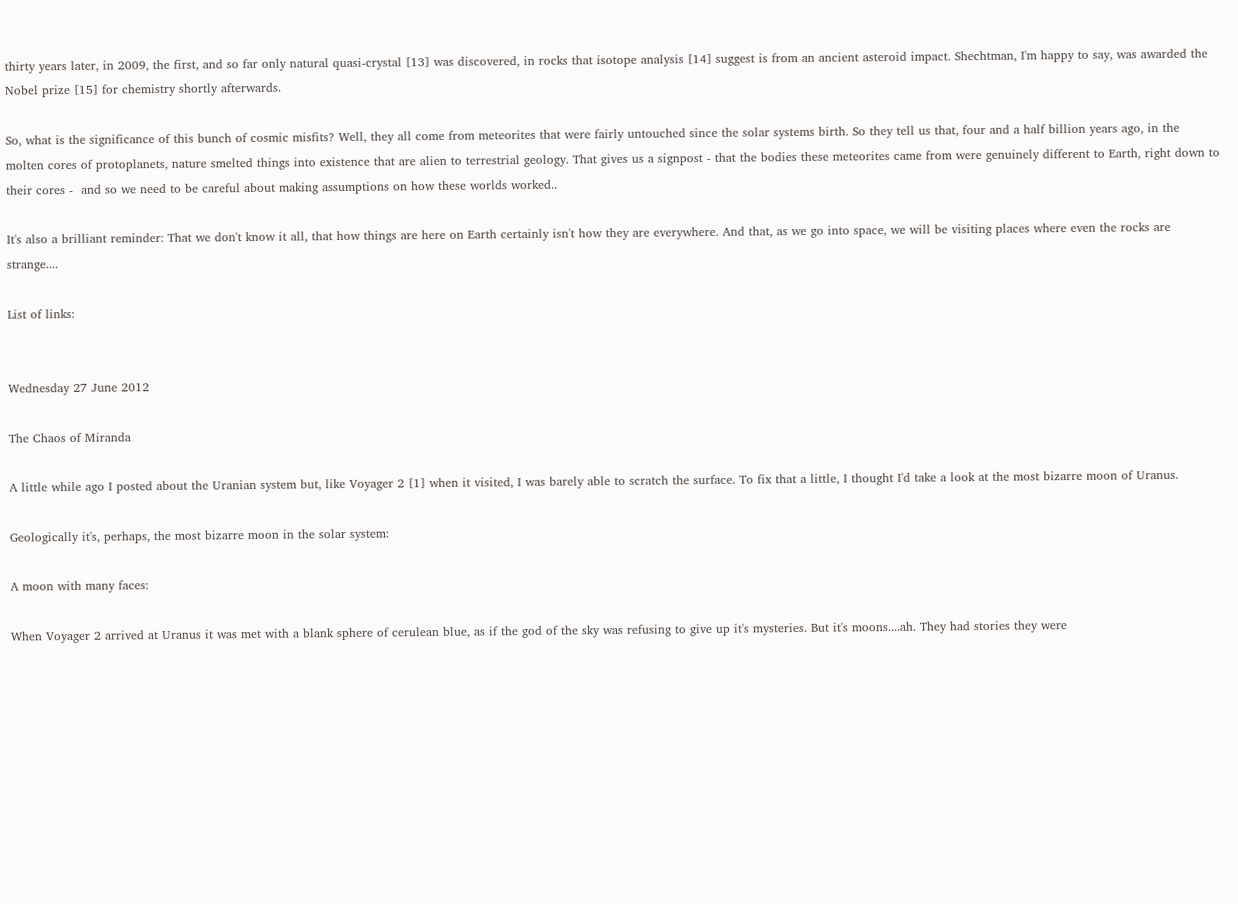thirty years later, in 2009, the first, and so far only natural quasi-crystal [13] was discovered, in rocks that isotope analysis [14] suggest is from an ancient asteroid impact. Shechtman, I'm happy to say, was awarded the Nobel prize [15] for chemistry shortly afterwards.

So, what is the significance of this bunch of cosmic misfits? Well, they all come from meteorites that were fairly untouched since the solar systems birth. So they tell us that, four and a half billion years ago, in the molten cores of protoplanets, nature smelted things into existence that are alien to terrestrial geology. That gives us a signpost - that the bodies these meteorites came from were genuinely different to Earth, right down to their cores -  and so we need to be careful about making assumptions on how these worlds worked..

It's also a brilliant reminder: That we don't know it all, that how things are here on Earth certainly isn't how they are everywhere. And that, as we go into space, we will be visiting places where even the rocks are strange....

List of links:


Wednesday 27 June 2012

The Chaos of Miranda

A little while ago I posted about the Uranian system but, like Voyager 2 [1] when it visited, I was barely able to scratch the surface. To fix that a little, I thought I'd take a look at the most bizarre moon of Uranus.

Geologically it's, perhaps, the most bizarre moon in the solar system:

A moon with many faces:

When Voyager 2 arrived at Uranus it was met with a blank sphere of cerulean blue, as if the god of the sky was refusing to give up it's mysteries. But it's moons....ah. They had stories they were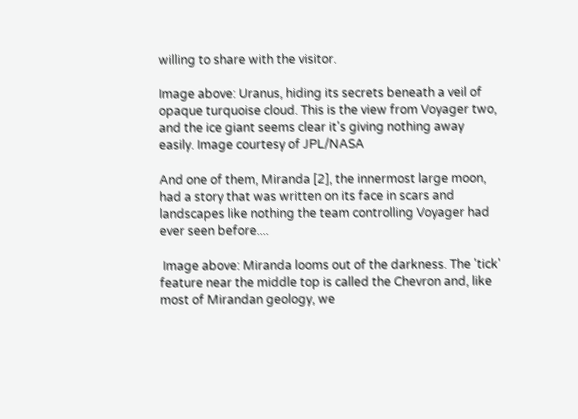willing to share with the visitor.

Image above: Uranus, hiding its secrets beneath a veil of opaque turquoise cloud. This is the view from Voyager two, and the ice giant seems clear it's giving nothing away easily. Image courtesy of JPL/NASA

And one of them, Miranda [2], the innermost large moon, had a story that was written on its face in scars and landscapes like nothing the team controlling Voyager had ever seen before....

 Image above: Miranda looms out of the darkness. The 'tick' feature near the middle top is called the Chevron and, like most of Mirandan geology, we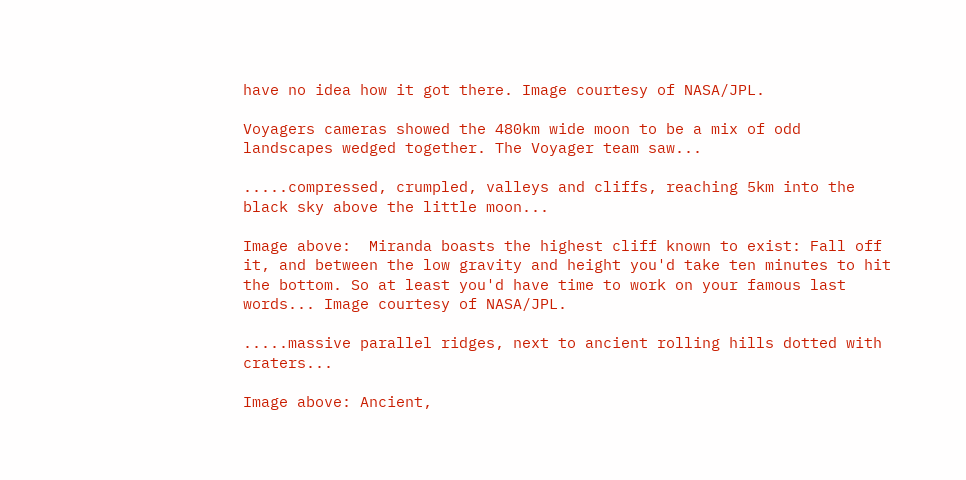have no idea how it got there. Image courtesy of NASA/JPL.

Voyagers cameras showed the 480km wide moon to be a mix of odd landscapes wedged together. The Voyager team saw...

.....compressed, crumpled, valleys and cliffs, reaching 5km into the black sky above the little moon...

Image above:  Miranda boasts the highest cliff known to exist: Fall off it, and between the low gravity and height you'd take ten minutes to hit the bottom. So at least you'd have time to work on your famous last words... Image courtesy of NASA/JPL.

.....massive parallel ridges, next to ancient rolling hills dotted with craters...

Image above: Ancient,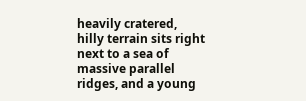heavily cratered, hilly terrain sits right next to a sea of massive parallel ridges, and a young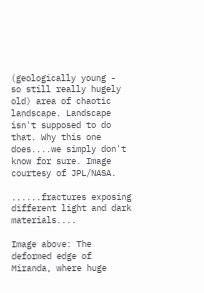(geologically young -  so still really hugely old) area of chaotic landscape. Landscape isn't supposed to do that. Why this one does....we simply don't know for sure. Image courtesy of JPL/NASA.

......fractures exposing different light and dark materials....

Image above: The deformed edge of Miranda, where huge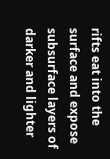rifts eat into the surface and expose subsurface layers of darker and lighter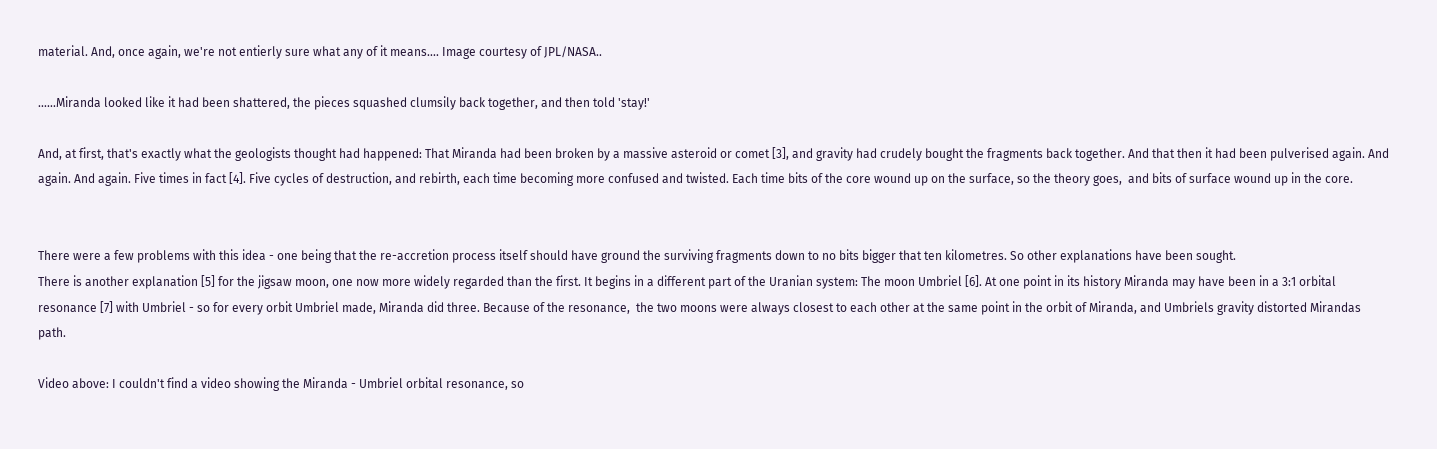material. And, once again, we're not entierly sure what any of it means.... Image courtesy of JPL/NASA..

......Miranda looked like it had been shattered, the pieces squashed clumsily back together, and then told 'stay!'

And, at first, that's exactly what the geologists thought had happened: That Miranda had been broken by a massive asteroid or comet [3], and gravity had crudely bought the fragments back together. And that then it had been pulverised again. And again. And again. Five times in fact [4]. Five cycles of destruction, and rebirth, each time becoming more confused and twisted. Each time bits of the core wound up on the surface, so the theory goes,  and bits of surface wound up in the core.


There were a few problems with this idea - one being that the re-accretion process itself should have ground the surviving fragments down to no bits bigger that ten kilometres. So other explanations have been sought.
There is another explanation [5] for the jigsaw moon, one now more widely regarded than the first. It begins in a different part of the Uranian system: The moon Umbriel [6]. At one point in its history Miranda may have been in a 3:1 orbital resonance [7] with Umbriel - so for every orbit Umbriel made, Miranda did three. Because of the resonance,  the two moons were always closest to each other at the same point in the orbit of Miranda, and Umbriels gravity distorted Mirandas path.

Video above: I couldn't find a video showing the Miranda - Umbriel orbital resonance, so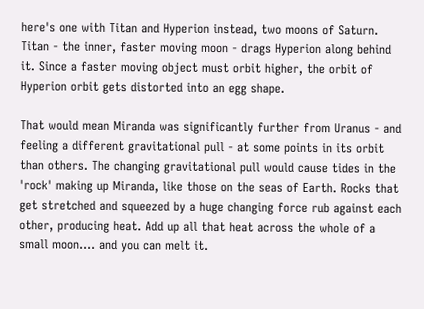here's one with Titan and Hyperion instead, two moons of Saturn. Titan - the inner, faster moving moon - drags Hyperion along behind it. Since a faster moving object must orbit higher, the orbit of Hyperion orbit gets distorted into an egg shape.

That would mean Miranda was significantly further from Uranus - and feeling a different gravitational pull - at some points in its orbit than others. The changing gravitational pull would cause tides in the 'rock' making up Miranda, like those on the seas of Earth. Rocks that get stretched and squeezed by a huge changing force rub against each other, producing heat. Add up all that heat across the whole of a small moon.... and you can melt it.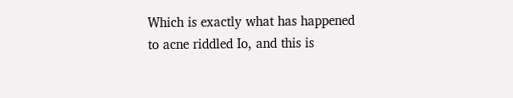Which is exactly what has happened to acne riddled Io, and this is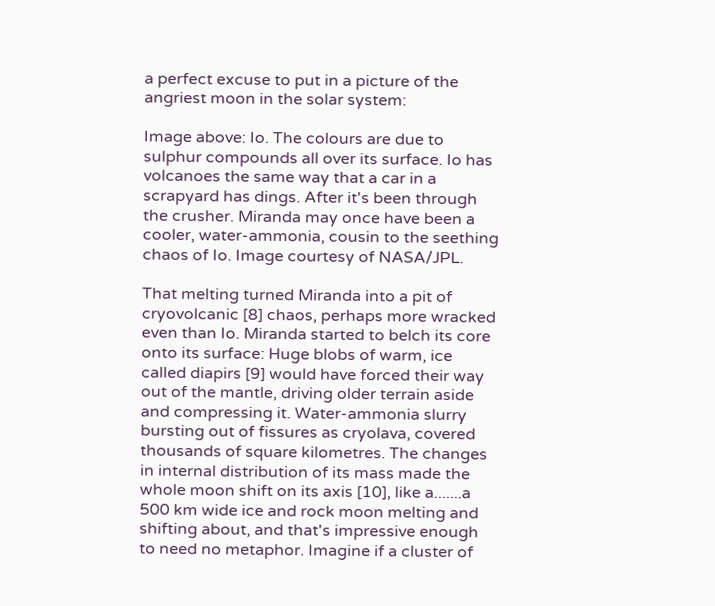a perfect excuse to put in a picture of the angriest moon in the solar system:

Image above: Io. The colours are due to sulphur compounds all over its surface. Io has volcanoes the same way that a car in a scrapyard has dings. After it's been through the crusher. Miranda may once have been a cooler, water-ammonia, cousin to the seething chaos of Io. Image courtesy of NASA/JPL.

That melting turned Miranda into a pit of cryovolcanic [8] chaos, perhaps more wracked even than Io. Miranda started to belch its core onto its surface: Huge blobs of warm, ice called diapirs [9] would have forced their way out of the mantle, driving older terrain aside and compressing it. Water-ammonia slurry bursting out of fissures as cryolava, covered thousands of square kilometres. The changes in internal distribution of its mass made the whole moon shift on its axis [10], like a.......a 500 km wide ice and rock moon melting and shifting about, and that's impressive enough to need no metaphor. Imagine if a cluster of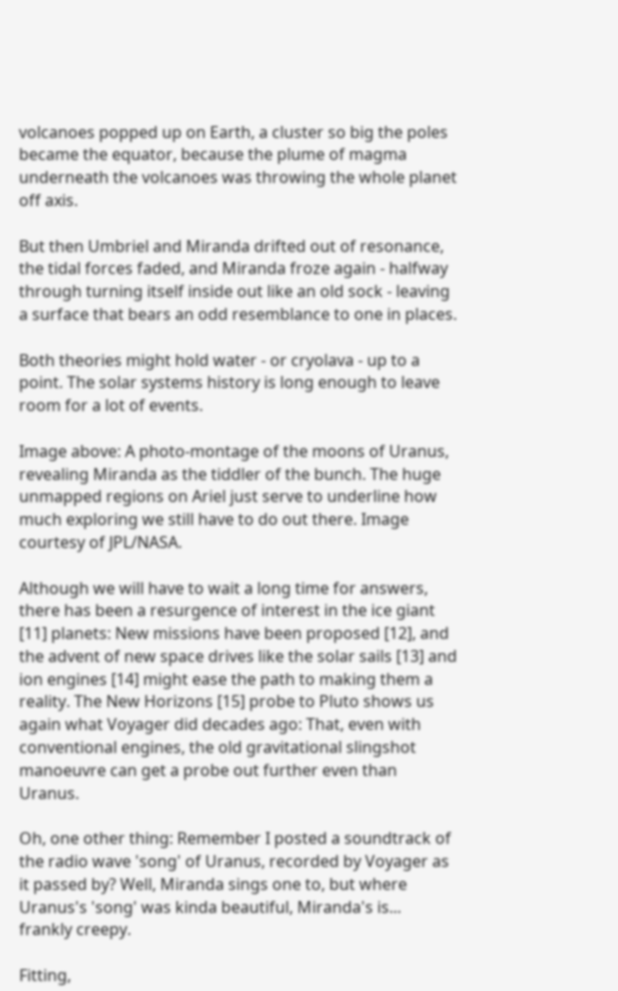volcanoes popped up on Earth, a cluster so big the poles became the equator, because the plume of magma underneath the volcanoes was throwing the whole planet off axis.

But then Umbriel and Miranda drifted out of resonance, the tidal forces faded, and Miranda froze again - halfway through turning itself inside out like an old sock - leaving a surface that bears an odd resemblance to one in places.

Both theories might hold water - or cryolava - up to a point. The solar systems history is long enough to leave room for a lot of events.

Image above: A photo-montage of the moons of Uranus, revealing Miranda as the tiddler of the bunch. The huge unmapped regions on Ariel just serve to underline how much exploring we still have to do out there. Image courtesy of JPL/NASA.

Although we will have to wait a long time for answers, there has been a resurgence of interest in the ice giant [11] planets: New missions have been proposed [12], and the advent of new space drives like the solar sails [13] and ion engines [14] might ease the path to making them a reality. The New Horizons [15] probe to Pluto shows us again what Voyager did decades ago: That, even with conventional engines, the old gravitational slingshot manoeuvre can get a probe out further even than Uranus.

Oh, one other thing: Remember I posted a soundtrack of the radio wave 'song' of Uranus, recorded by Voyager as it passed by? Well, Miranda sings one to, but where Uranus's 'song' was kinda beautiful, Miranda's is...  frankly creepy.

Fitting,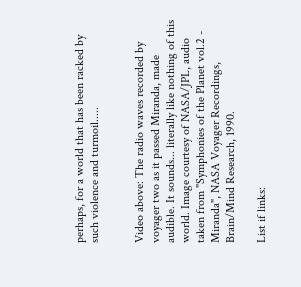perhaps, for a world that has been racked by such violence and turmoil.....


Video above: The radio waves recorded by voyager two as it passed Miranda, made audible. It sounds... literally like nothing of this world. Image courtesy of NASA/JPL, audio taken from "Symphonies of the Planet vol.2 - Miranda", NASA Voyager Recordings, Brain/Mind Research, 1990.

List if links: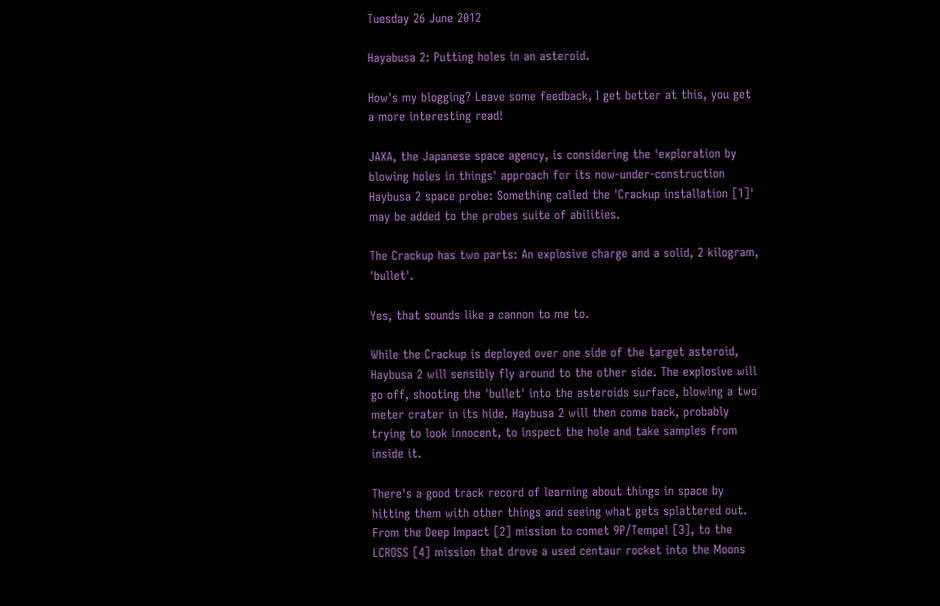Tuesday 26 June 2012

Hayabusa 2: Putting holes in an asteroid.

How's my blogging? Leave some feedback, I get better at this, you get a more interesting read!

JAXA, the Japanese space agency, is considering the 'exploration by blowing holes in things' approach for its now-under-construction Haybusa 2 space probe: Something called the 'Crackup installation [1]'  may be added to the probes suite of abilities.

The Crackup has two parts: An explosive charge and a solid, 2 kilogram, 'bullet'.

Yes, that sounds like a cannon to me to.

While the Crackup is deployed over one side of the target asteroid, Haybusa 2 will sensibly fly around to the other side. The explosive will go off, shooting the 'bullet' into the asteroids surface, blowing a two meter crater in its hide. Haybusa 2 will then come back, probably trying to look innocent, to inspect the hole and take samples from inside it.

There's a good track record of learning about things in space by hitting them with other things and seeing what gets splattered out. From the Deep Impact [2] mission to comet 9P/Tempel [3], to the LCROSS [4] mission that drove a used centaur rocket into the Moons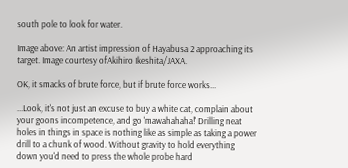south pole to look for water.

Image above: An artist impression of Hayabusa 2 approaching its target. Image courtesy ofAkihiro Ikeshita/JAXA.

OK, it smacks of brute force, but if brute force works...

...Look, it's not just an excuse to buy a white cat, complain about your goons incompetence, and go 'mawahahaha!' Drilling neat holes in things in space is nothing like as simple as taking a power drill to a chunk of wood. Without gravity to hold everything down you'd need to press the whole probe hard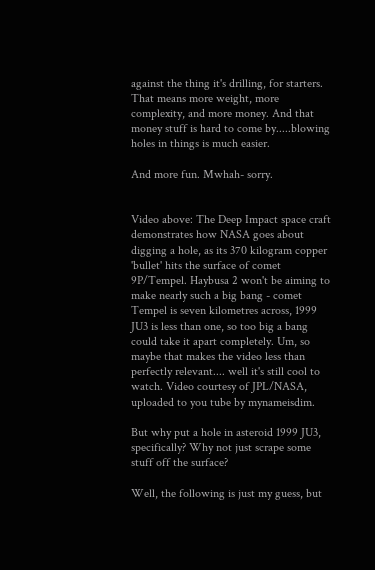against the thing it's drilling, for starters. That means more weight, more complexity, and more money. And that money stuff is hard to come by.....blowing holes in things is much easier.

And more fun. Mwhah- sorry.


Video above: The Deep Impact space craft demonstrates how NASA goes about digging a hole, as its 370 kilogram copper 'bullet' hits the surface of comet 9P/Tempel. Haybusa 2 won't be aiming to make nearly such a big bang - comet Tempel is seven kilometres across, 1999 JU3 is less than one, so too big a bang could take it apart completely. Um, so maybe that makes the video less than perfectly relevant.... well it's still cool to watch. Video courtesy of JPL/NASA, uploaded to you tube by mynameisdim.

But why put a hole in asteroid 1999 JU3, specifically? Why not just scrape some stuff off the surface?

Well, the following is just my guess, but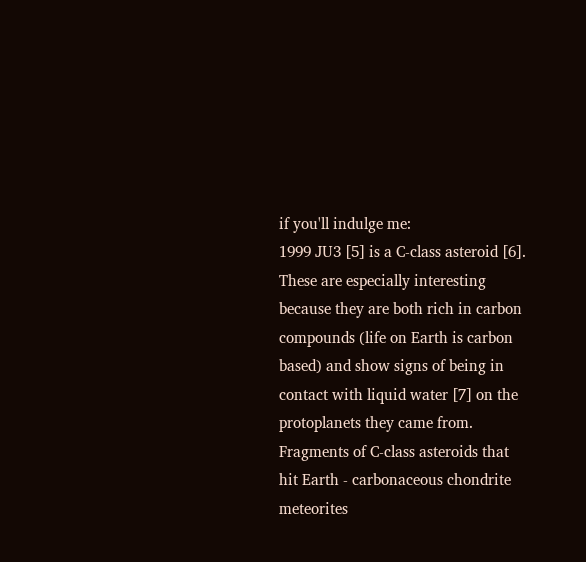if you'll indulge me:
1999 JU3 [5] is a C-class asteroid [6]. These are especially interesting  because they are both rich in carbon compounds (life on Earth is carbon based) and show signs of being in contact with liquid water [7] on the protoplanets they came from. Fragments of C-class asteroids that hit Earth - carbonaceous chondrite meteorites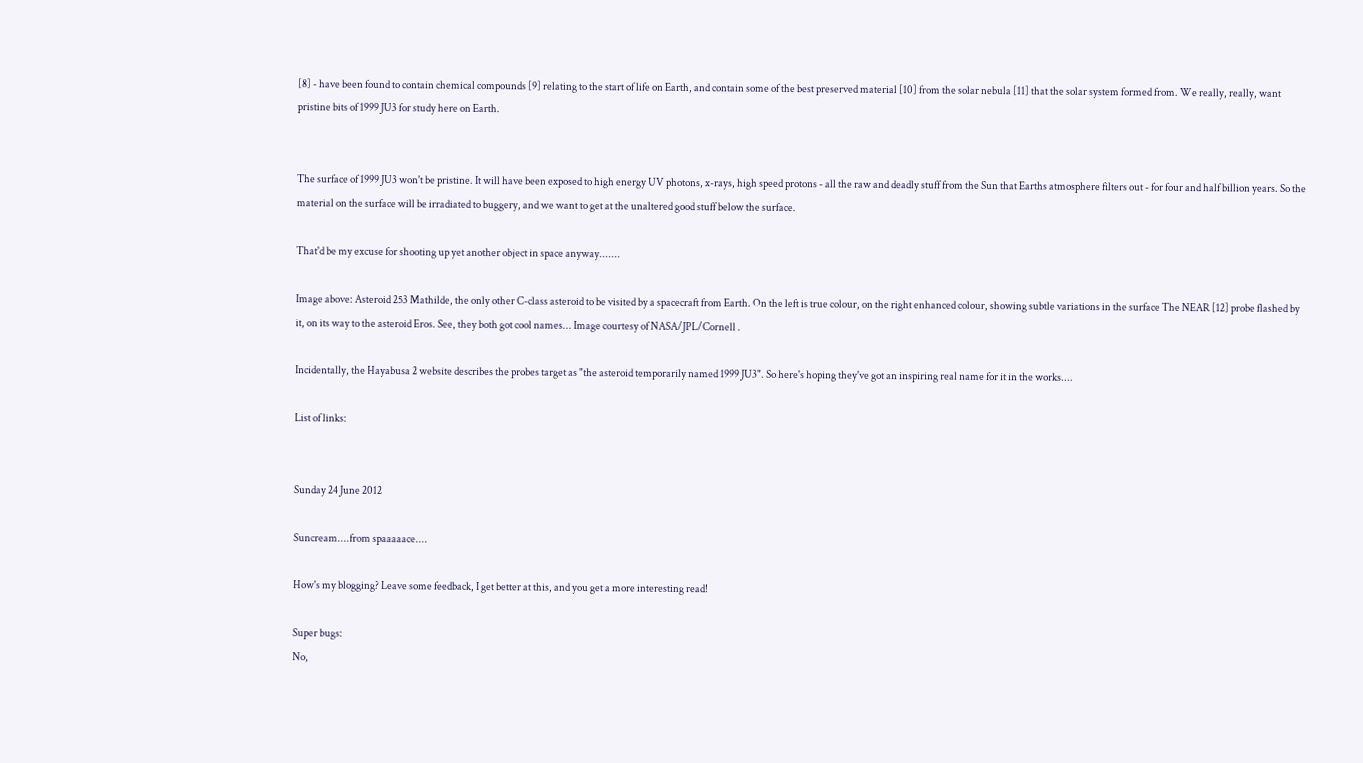[8] - have been found to contain chemical compounds [9] relating to the start of life on Earth, and contain some of the best preserved material [10] from the solar nebula [11] that the solar system formed from. We really, really, want pristine bits of 1999 JU3 for study here on Earth.


The surface of 1999 JU3 won't be pristine. It will have been exposed to high energy UV photons, x-rays, high speed protons - all the raw and deadly stuff from the Sun that Earths atmosphere filters out - for four and half billion years. So the material on the surface will be irradiated to buggery, and we want to get at the unaltered good stuff below the surface.

That'd be my excuse for shooting up yet another object in space anyway.......

Image above: Asteroid 253 Mathilde, the only other C-class asteroid to be visited by a spacecraft from Earth. On the left is true colour, on the right enhanced colour, showing subtle variations in the surface The NEAR [12] probe flashed by it, on its way to the asteroid Eros. See, they both got cool names... Image courtesy of NASA/JPL/Cornell .

Incidentally, the Hayabusa 2 website describes the probes target as "the asteroid temporarily named 1999 JU3". So here's hoping they've got an inspiring real name for it in the works....

List of links:


Sunday 24 June 2012

Suncream....from spaaaaace....

How's my blogging? Leave some feedback, I get better at this, and you get a more interesting read!

Super bugs:
No,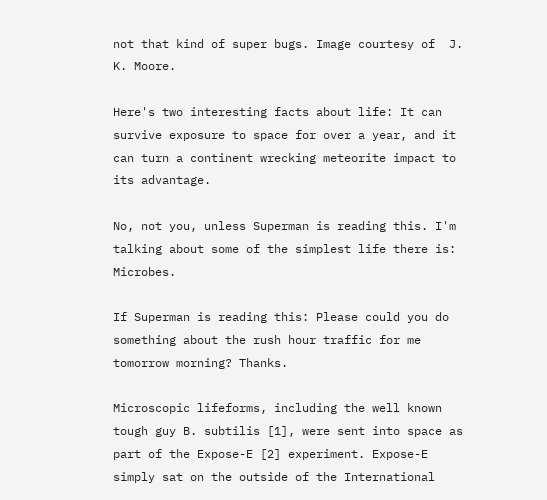not that kind of super bugs. Image courtesy of  J. K. Moore.

Here's two interesting facts about life: It can survive exposure to space for over a year, and it can turn a continent wrecking meteorite impact to its advantage.

No, not you, unless Superman is reading this. I'm talking about some of the simplest life there is: Microbes.

If Superman is reading this: Please could you do something about the rush hour traffic for me tomorrow morning? Thanks.

Microscopic lifeforms, including the well known tough guy B. subtilis [1], were sent into space as part of the Expose-E [2] experiment. Expose-E simply sat on the outside of the International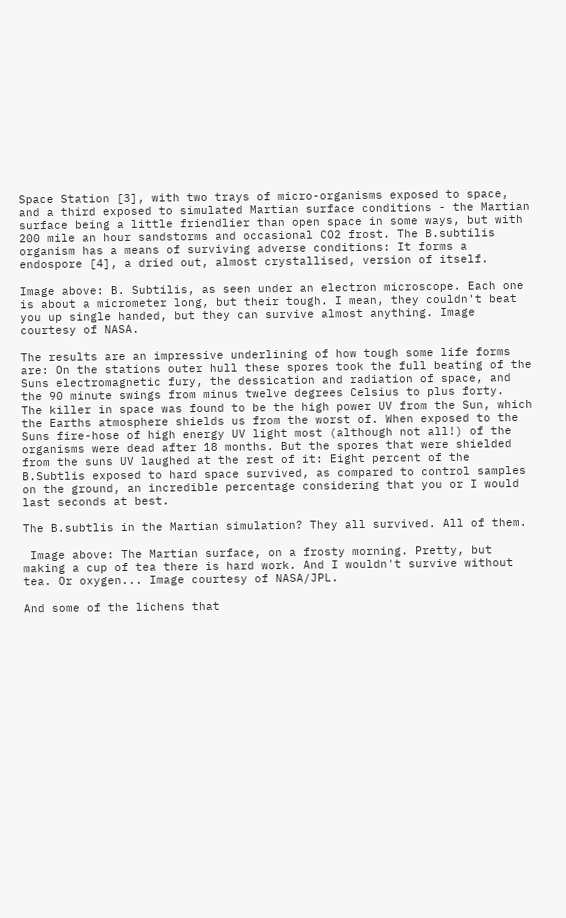Space Station [3], with two trays of micro-organisms exposed to space, and a third exposed to simulated Martian surface conditions - the Martian surface being a little friendlier than open space in some ways, but with 200 mile an hour sandstorms and occasional CO2 frost. The B.subtilis organism has a means of surviving adverse conditions: It forms a endospore [4], a dried out, almost crystallised, version of itself.

Image above: B. Subtilis, as seen under an electron microscope. Each one is about a micrometer long, but their tough. I mean, they couldn't beat you up single handed, but they can survive almost anything. Image courtesy of NASA.

The results are an impressive underlining of how tough some life forms are: On the stations outer hull these spores took the full beating of the Suns electromagnetic fury, the dessication and radiation of space, and the 90 minute swings from minus twelve degrees Celsius to plus forty.
The killer in space was found to be the high power UV from the Sun, which the Earths atmosphere shields us from the worst of. When exposed to the Suns fire-hose of high energy UV light most (although not all!) of the organisms were dead after 18 months. But the spores that were shielded from the suns UV laughed at the rest of it: Eight percent of the B.Subtlis exposed to hard space survived, as compared to control samples on the ground, an incredible percentage considering that you or I would last seconds at best.

The B.subtlis in the Martian simulation? They all survived. All of them.

 Image above: The Martian surface, on a frosty morning. Pretty, but making a cup of tea there is hard work. And I wouldn't survive without tea. Or oxygen... Image courtesy of NASA/JPL.

And some of the lichens that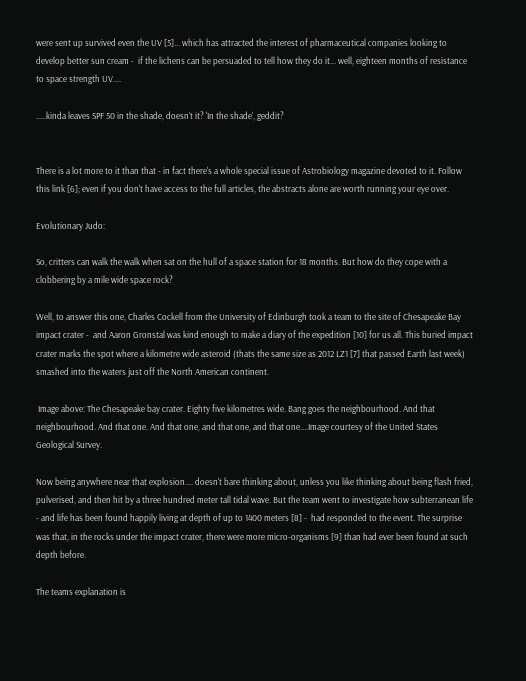were sent up survived even the UV [5]... which has attracted the interest of pharmaceutical companies looking to develop better sun cream -  if the lichens can be persuaded to tell how they do it... well, eighteen months of resistance to space strength UV....

.....kinda leaves SPF 50 in the shade, doesn't it? 'In the shade', geddit?


There is a lot more to it than that - in fact there's a whole special issue of Astrobiology magazine devoted to it. Follow this link [6]; even if you don't have access to the full articles, the abstracts alone are worth running your eye over.

Evolutionary Judo:

So, critters can walk the walk when sat on the hull of a space station for 18 months. But how do they cope with a clobbering by a mile wide space rock?

Well, to answer this one, Charles Cockell from the University of Edinburgh took a team to the site of Chesapeake Bay impact crater -  and Aaron Gronstal was kind enough to make a diary of the expedition [10] for us all. This buried impact crater marks the spot where a kilometre wide asteroid (thats the same size as 2012 LZ1 [7] that passed Earth last week) smashed into the waters just off the North American continent.

 Image above: The Chesapeake bay crater. Eighty five kilometres wide. Bang goes the neighbourhood. And that neighbourhood. And that one. And that one, and that one, and that one....Image courtesy of the United States Geological Survey.

Now being anywhere near that explosion.... doesn't bare thinking about, unless you like thinking about being flash fried, pulverised, and then hit by a three hundred meter tall tidal wave. But the team went to investigate how subterranean life - and life has been found happily living at depth of up to 1400 meters [8] -  had responded to the event. The surprise was that, in the rocks under the impact crater, there were more micro-organisms [9] than had ever been found at such depth before.

The teams explanation is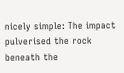nicely simple: The impact pulverised the rock beneath the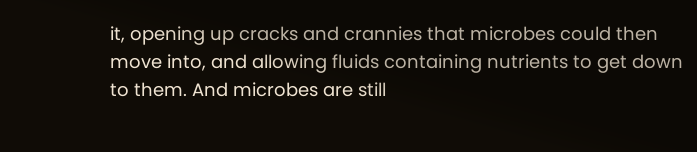it, opening up cracks and crannies that microbes could then move into, and allowing fluids containing nutrients to get down to them. And microbes are still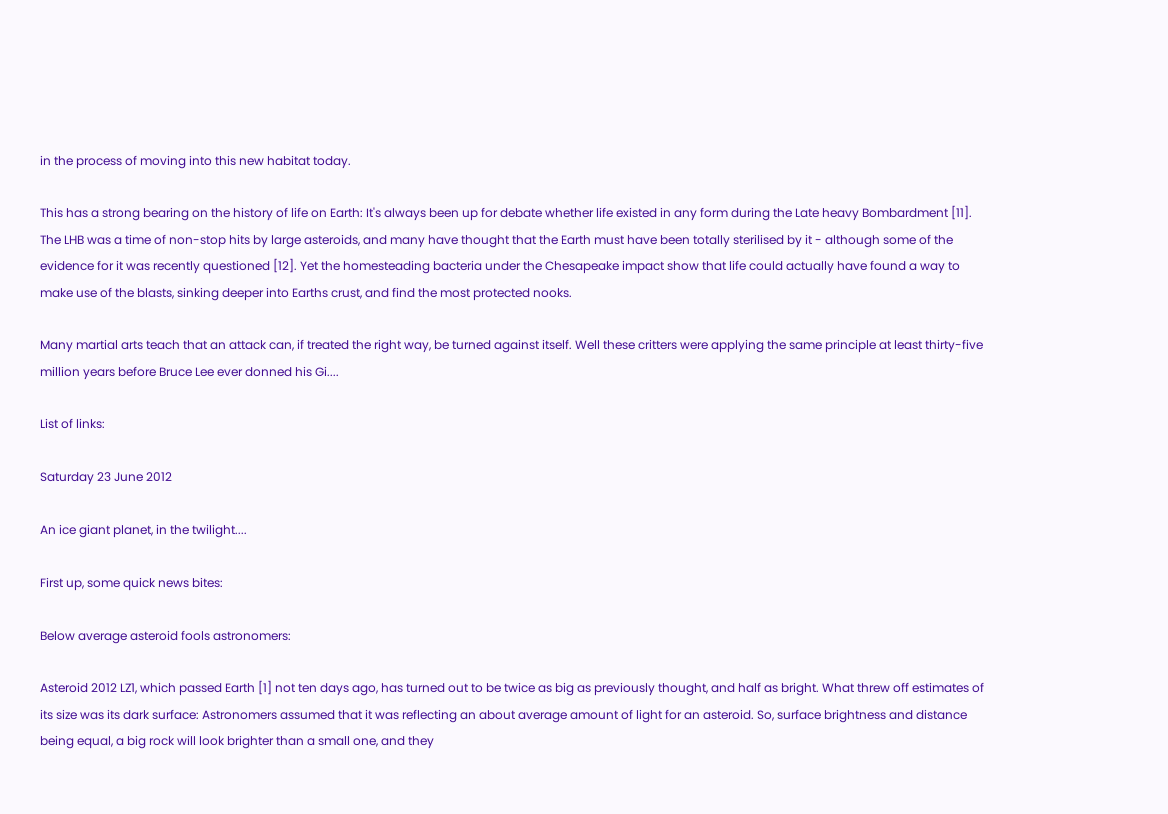in the process of moving into this new habitat today.

This has a strong bearing on the history of life on Earth: It's always been up for debate whether life existed in any form during the Late heavy Bombardment [11]. The LHB was a time of non-stop hits by large asteroids, and many have thought that the Earth must have been totally sterilised by it - although some of the evidence for it was recently questioned [12]. Yet the homesteading bacteria under the Chesapeake impact show that life could actually have found a way to make use of the blasts, sinking deeper into Earths crust, and find the most protected nooks.

Many martial arts teach that an attack can, if treated the right way, be turned against itself. Well these critters were applying the same principle at least thirty-five million years before Bruce Lee ever donned his Gi....

List of links:

Saturday 23 June 2012

An ice giant planet, in the twilight....

First up, some quick news bites:

Below average asteroid fools astronomers:

Asteroid 2012 LZ1, which passed Earth [1] not ten days ago, has turned out to be twice as big as previously thought, and half as bright. What threw off estimates of its size was its dark surface: Astronomers assumed that it was reflecting an about average amount of light for an asteroid. So, surface brightness and distance being equal, a big rock will look brighter than a small one, and they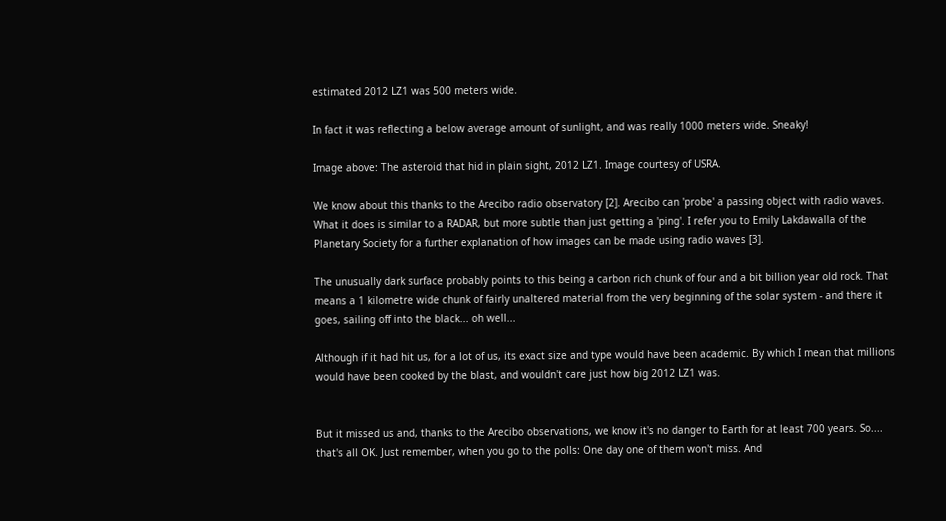estimated 2012 LZ1 was 500 meters wide.

In fact it was reflecting a below average amount of sunlight, and was really 1000 meters wide. Sneaky!

Image above: The asteroid that hid in plain sight, 2012 LZ1. Image courtesy of USRA.

We know about this thanks to the Arecibo radio observatory [2]. Arecibo can 'probe' a passing object with radio waves. What it does is similar to a RADAR, but more subtle than just getting a 'ping'. I refer you to Emily Lakdawalla of the Planetary Society for a further explanation of how images can be made using radio waves [3].

The unusually dark surface probably points to this being a carbon rich chunk of four and a bit billion year old rock. That means a 1 kilometre wide chunk of fairly unaltered material from the very beginning of the solar system - and there it goes, sailing off into the black... oh well...

Although if it had hit us, for a lot of us, its exact size and type would have been academic. By which I mean that millions would have been cooked by the blast, and wouldn't care just how big 2012 LZ1 was.


But it missed us and, thanks to the Arecibo observations, we know it's no danger to Earth for at least 700 years. So.... that's all OK. Just remember, when you go to the polls: One day one of them won't miss. And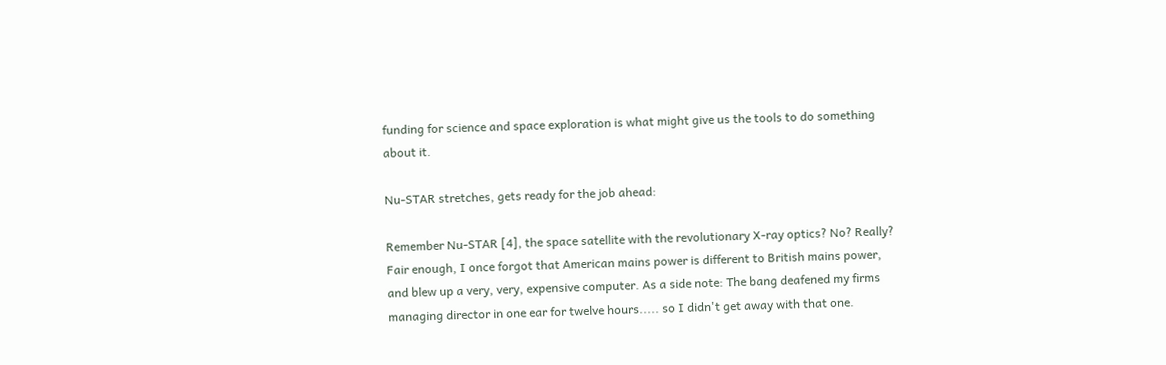funding for science and space exploration is what might give us the tools to do something about it.

Nu-STAR stretches, gets ready for the job ahead:

Remember Nu-STAR [4], the space satellite with the revolutionary X-ray optics? No? Really?
Fair enough, I once forgot that American mains power is different to British mains power, and blew up a very, very, expensive computer. As a side note: The bang deafened my firms managing director in one ear for twelve hours..... so I didn't get away with that one.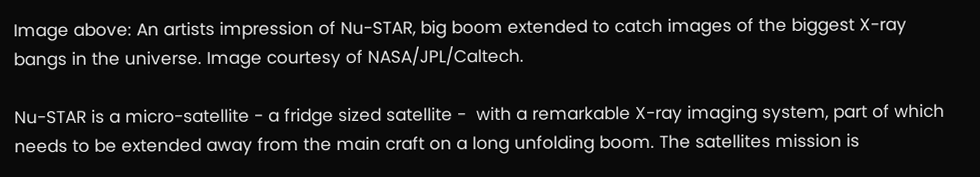Image above: An artists impression of Nu-STAR, big boom extended to catch images of the biggest X-ray bangs in the universe. Image courtesy of NASA/JPL/Caltech.

Nu-STAR is a micro-satellite - a fridge sized satellite -  with a remarkable X-ray imaging system, part of which needs to be extended away from the main craft on a long unfolding boom. The satellites mission is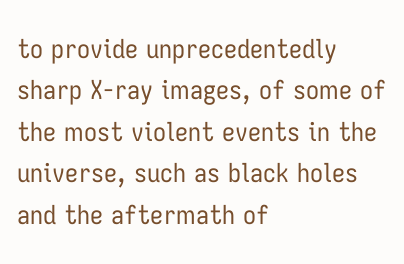to provide unprecedentedly sharp X-ray images, of some of the most violent events in the universe, such as black holes and the aftermath of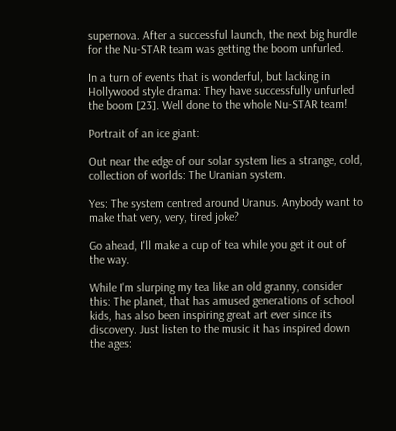supernova. After a successful launch, the next big hurdle for the Nu-STAR team was getting the boom unfurled.

In a turn of events that is wonderful, but lacking in Hollywood style drama: They have successfully unfurled the boom [23]. Well done to the whole Nu-STAR team!

Portrait of an ice giant:

Out near the edge of our solar system lies a strange, cold, collection of worlds: The Uranian system.

Yes: The system centred around Uranus. Anybody want to make that very, very, tired joke?

Go ahead, I'll make a cup of tea while you get it out of the way.

While I'm slurping my tea like an old granny, consider this: The planet, that has amused generations of school kids, has also been inspiring great art ever since its discovery. Just listen to the music it has inspired down the ages: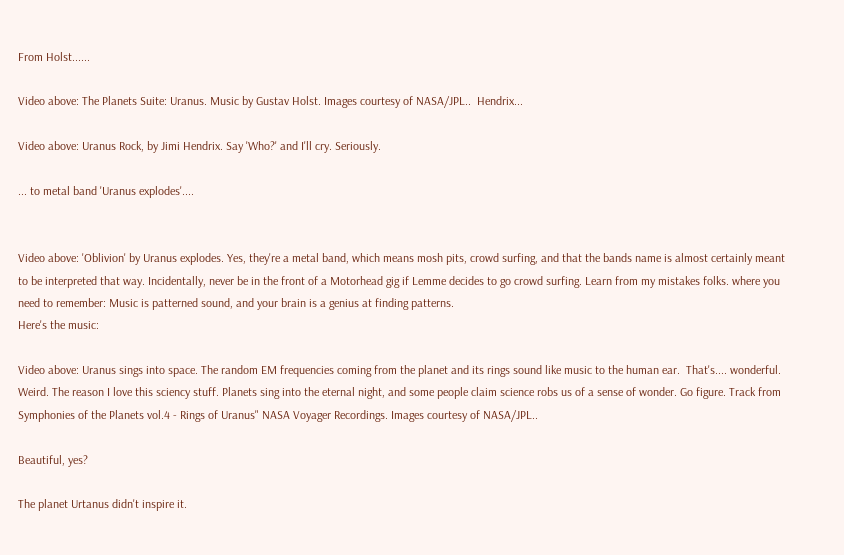From Holst......

Video above: The Planets Suite: Uranus. Music by Gustav Holst. Images courtesy of NASA/JPL..  Hendrix...

Video above: Uranus Rock, by Jimi Hendrix. Say 'Who?' and I'll cry. Seriously.

... to metal band 'Uranus explodes'....


Video above: 'Oblivion' by Uranus explodes. Yes, they're a metal band, which means mosh pits, crowd surfing, and that the bands name is almost certainly meant to be interpreted that way. Incidentally, never be in the front of a Motorhead gig if Lemme decides to go crowd surfing. Learn from my mistakes folks. where you need to remember: Music is patterned sound, and your brain is a genius at finding patterns.
Here's the music:

Video above: Uranus sings into space. The random EM frequencies coming from the planet and its rings sound like music to the human ear.  That's.... wonderful. Weird. The reason I love this sciency stuff. Planets sing into the eternal night, and some people claim science robs us of a sense of wonder. Go figure. Track from Symphonies of the Planets vol.4 - Rings of Uranus" NASA Voyager Recordings. Images courtesy of NASA/JPL..

Beautiful, yes?

The planet Urtanus didn't inspire it.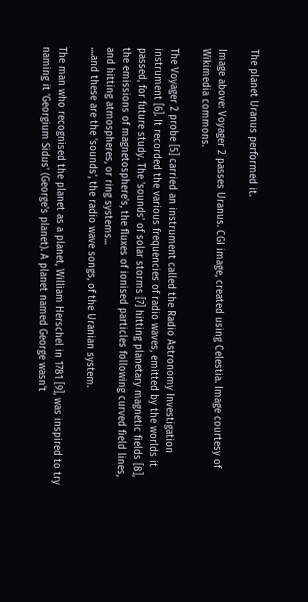The planet Uranus performed it.

Image above: Voyager 2 passes Uranus. CGI image, created using Celestia. Image courtesy of Wikimedia commons.

The Voyager 2 probe [5] carried an instrument called the Radio Astronomy Investigation instrument [6]. It recorded the various frequencies of radio waves, emitted by the worlds it passed, for future study. The 'sounds' of solar storms [7] hitting planetary magnetic fields [8], the emissions of magnetosphere's, the fluxes of ionised particles following curved field lines, and hitting atmospheres, or ring systems...
....and these are the 'sounds', the radio wave songs, of the Uranian system.

The man who recognised the planet as a planet, William Herschel in 1781 [9], was inspired to try naming it 'Georgium Sidus' (George's planet). A planet named George wasn't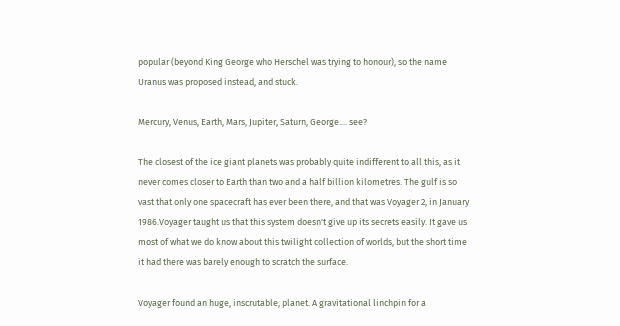popular (beyond King George who Herschel was trying to honour), so the name Uranus was proposed instead, and stuck.

Mercury, Venus, Earth, Mars, Jupiter, Saturn, George.... see?

The closest of the ice giant planets was probably quite indifferent to all this, as it never comes closer to Earth than two and a half billion kilometres. The gulf is so vast that only one spacecraft has ever been there, and that was Voyager 2, in January 1986.Voyager taught us that this system doesn't give up its secrets easily. It gave us most of what we do know about this twilight collection of worlds, but the short time it had there was barely enough to scratch the surface.

Voyager found an huge, inscrutable, planet. A gravitational linchpin for a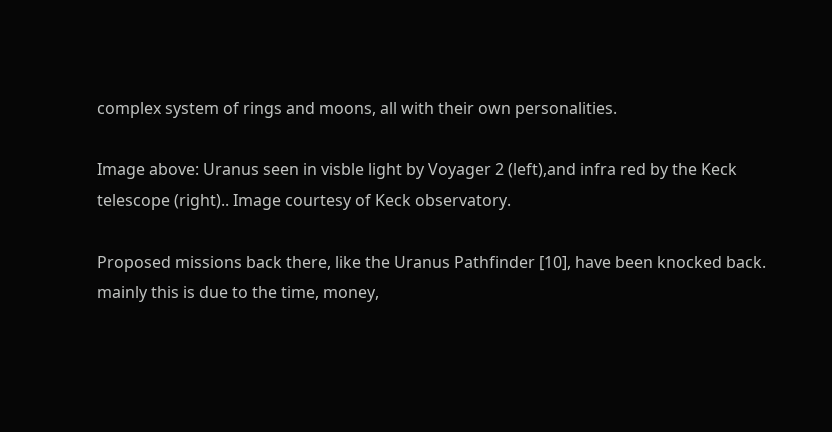complex system of rings and moons, all with their own personalities.

Image above: Uranus seen in visble light by Voyager 2 (left),and infra red by the Keck telescope (right).. Image courtesy of Keck observatory.

Proposed missions back there, like the Uranus Pathfinder [10], have been knocked back. mainly this is due to the time, money,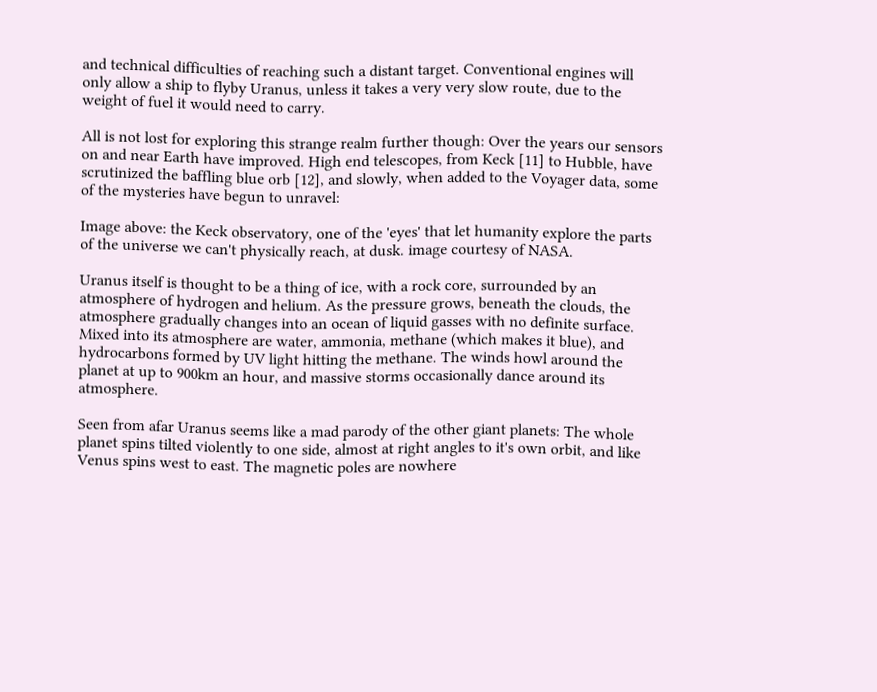and technical difficulties of reaching such a distant target. Conventional engines will only allow a ship to flyby Uranus, unless it takes a very very slow route, due to the weight of fuel it would need to carry.

All is not lost for exploring this strange realm further though: Over the years our sensors on and near Earth have improved. High end telescopes, from Keck [11] to Hubble, have scrutinized the baffling blue orb [12], and slowly, when added to the Voyager data, some of the mysteries have begun to unravel:

Image above: the Keck observatory, one of the 'eyes' that let humanity explore the parts of the universe we can't physically reach, at dusk. image courtesy of NASA.

Uranus itself is thought to be a thing of ice, with a rock core, surrounded by an atmosphere of hydrogen and helium. As the pressure grows, beneath the clouds, the atmosphere gradually changes into an ocean of liquid gasses with no definite surface. Mixed into its atmosphere are water, ammonia, methane (which makes it blue), and hydrocarbons formed by UV light hitting the methane. The winds howl around the planet at up to 900km an hour, and massive storms occasionally dance around its atmosphere.

Seen from afar Uranus seems like a mad parody of the other giant planets: The whole planet spins tilted violently to one side, almost at right angles to it's own orbit, and like Venus spins west to east. The magnetic poles are nowhere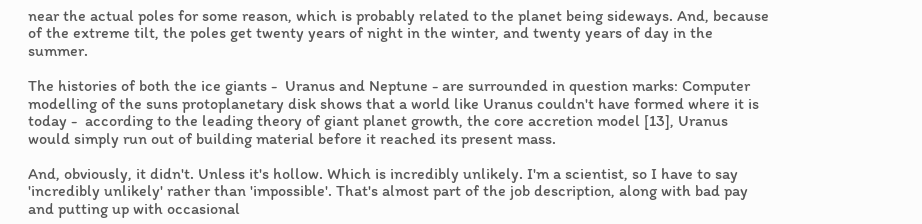near the actual poles for some reason, which is probably related to the planet being sideways. And, because of the extreme tilt, the poles get twenty years of night in the winter, and twenty years of day in the summer.

The histories of both the ice giants -  Uranus and Neptune - are surrounded in question marks: Computer modelling of the suns protoplanetary disk shows that a world like Uranus couldn't have formed where it is today -  according to the leading theory of giant planet growth, the core accretion model [13], Uranus would simply run out of building material before it reached its present mass.

And, obviously, it didn't. Unless it's hollow. Which is incredibly unlikely. I'm a scientist, so I have to say 'incredibly unlikely' rather than 'impossible'. That's almost part of the job description, along with bad pay and putting up with occasional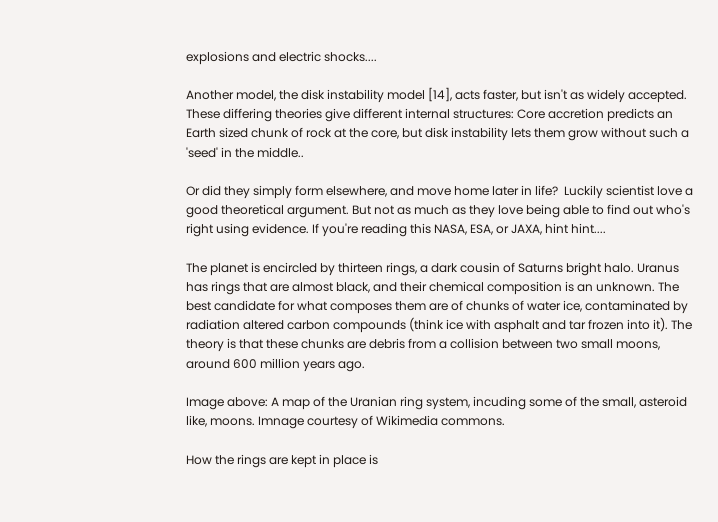explosions and electric shocks....

Another model, the disk instability model [14], acts faster, but isn't as widely accepted. These differing theories give different internal structures: Core accretion predicts an Earth sized chunk of rock at the core, but disk instability lets them grow without such a 'seed' in the middle..

Or did they simply form elsewhere, and move home later in life?  Luckily scientist love a good theoretical argument. But not as much as they love being able to find out who's right using evidence. If you're reading this NASA, ESA, or JAXA, hint hint....

The planet is encircled by thirteen rings, a dark cousin of Saturns bright halo. Uranus has rings that are almost black, and their chemical composition is an unknown. The best candidate for what composes them are of chunks of water ice, contaminated by radiation altered carbon compounds (think ice with asphalt and tar frozen into it). The theory is that these chunks are debris from a collision between two small moons, around 600 million years ago.

Image above: A map of the Uranian ring system, incuding some of the small, asteroid like, moons. Imnage courtesy of Wikimedia commons.

How the rings are kept in place is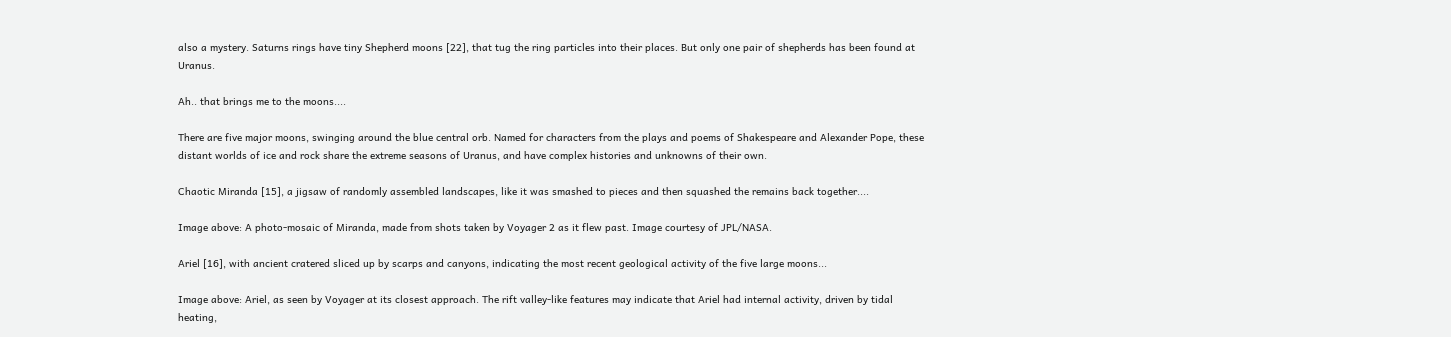also a mystery. Saturns rings have tiny Shepherd moons [22], that tug the ring particles into their places. But only one pair of shepherds has been found at Uranus.

Ah.. that brings me to the moons....

There are five major moons, swinging around the blue central orb. Named for characters from the plays and poems of Shakespeare and Alexander Pope, these distant worlds of ice and rock share the extreme seasons of Uranus, and have complex histories and unknowns of their own.

Chaotic Miranda [15], a jigsaw of randomly assembled landscapes, like it was smashed to pieces and then squashed the remains back together....

Image above: A photo-mosaic of Miranda, made from shots taken by Voyager 2 as it flew past. Image courtesy of JPL/NASA.

Ariel [16], with ancient cratered sliced up by scarps and canyons, indicating the most recent geological activity of the five large moons...

Image above: Ariel, as seen by Voyager at its closest approach. The rift valley-like features may indicate that Ariel had internal activity, driven by tidal heating,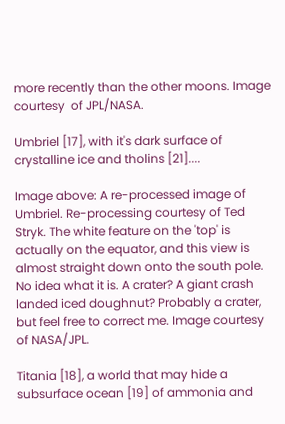more recently than the other moons. Image courtesy  of JPL/NASA.

Umbriel [17], with it's dark surface of crystalline ice and tholins [21]....

Image above: A re-processed image of Umbriel. Re-processing courtesy of Ted Stryk. The white feature on the 'top' is actually on the equator, and this view is almost straight down onto the south pole. No idea what it is. A crater? A giant crash landed iced doughnut? Probably a crater, but feel free to correct me. Image courtesy of NASA/JPL.

Titania [18], a world that may hide a subsurface ocean [19] of ammonia and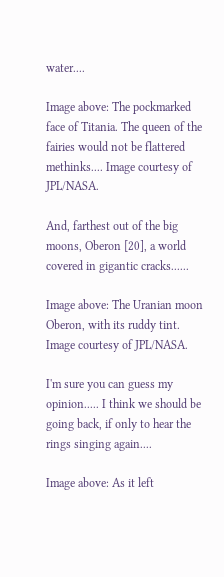water....

Image above: The pockmarked face of Titania. The queen of the fairies would not be flattered methinks.... Image courtesy of JPL/NASA.

And, farthest out of the big moons, Oberon [20], a world  covered in gigantic cracks......

Image above: The Uranian moon Oberon, with its ruddy tint. Image courtesy of JPL/NASA.

I'm sure you can guess my opinion..... I think we should be going back, if only to hear the rings singing again....

Image above: As it left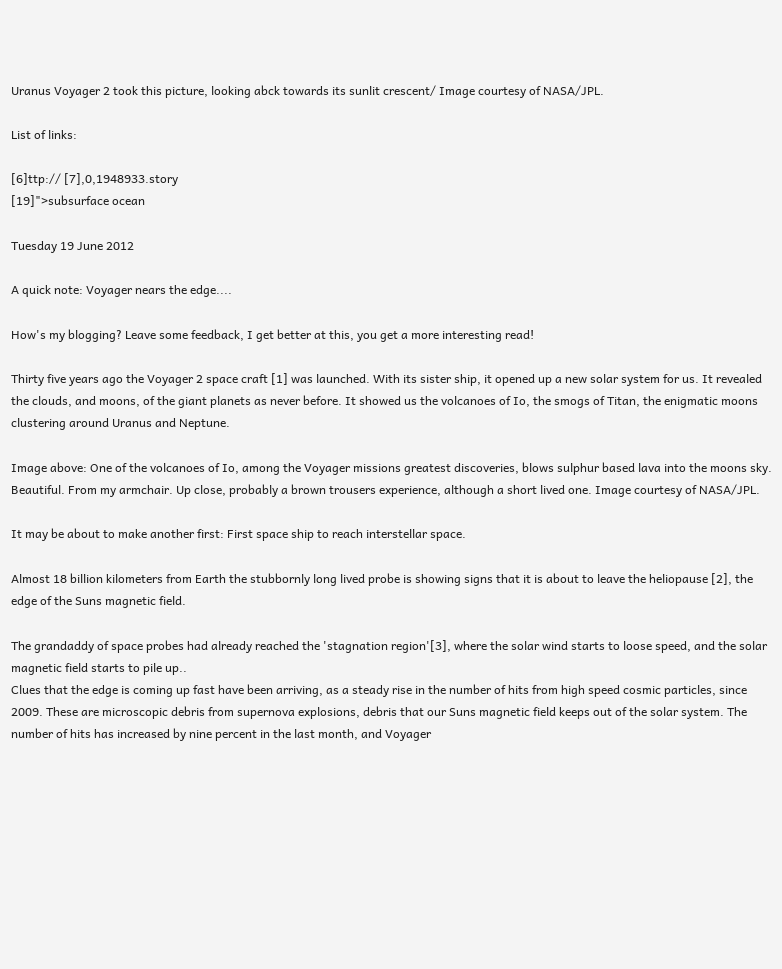Uranus Voyager 2 took this picture, looking abck towards its sunlit crescent/ Image courtesy of NASA/JPL.

List of links:

[6]ttp:// [7],0,1948933.story
[19]">subsurface ocean

Tuesday 19 June 2012

A quick note: Voyager nears the edge....

How's my blogging? Leave some feedback, I get better at this, you get a more interesting read!

Thirty five years ago the Voyager 2 space craft [1] was launched. With its sister ship, it opened up a new solar system for us. It revealed the clouds, and moons, of the giant planets as never before. It showed us the volcanoes of Io, the smogs of Titan, the enigmatic moons clustering around Uranus and Neptune.

Image above: One of the volcanoes of Io, among the Voyager missions greatest discoveries, blows sulphur based lava into the moons sky. Beautiful. From my armchair. Up close, probably a brown trousers experience, although a short lived one. Image courtesy of NASA/JPL.

It may be about to make another first: First space ship to reach interstellar space.

Almost 18 billion kilometers from Earth the stubbornly long lived probe is showing signs that it is about to leave the heliopause [2], the edge of the Suns magnetic field.

The grandaddy of space probes had already reached the 'stagnation region'[3], where the solar wind starts to loose speed, and the solar magnetic field starts to pile up..
Clues that the edge is coming up fast have been arriving, as a steady rise in the number of hits from high speed cosmic particles, since 2009. These are microscopic debris from supernova explosions, debris that our Suns magnetic field keeps out of the solar system. The number of hits has increased by nine percent in the last month, and Voyager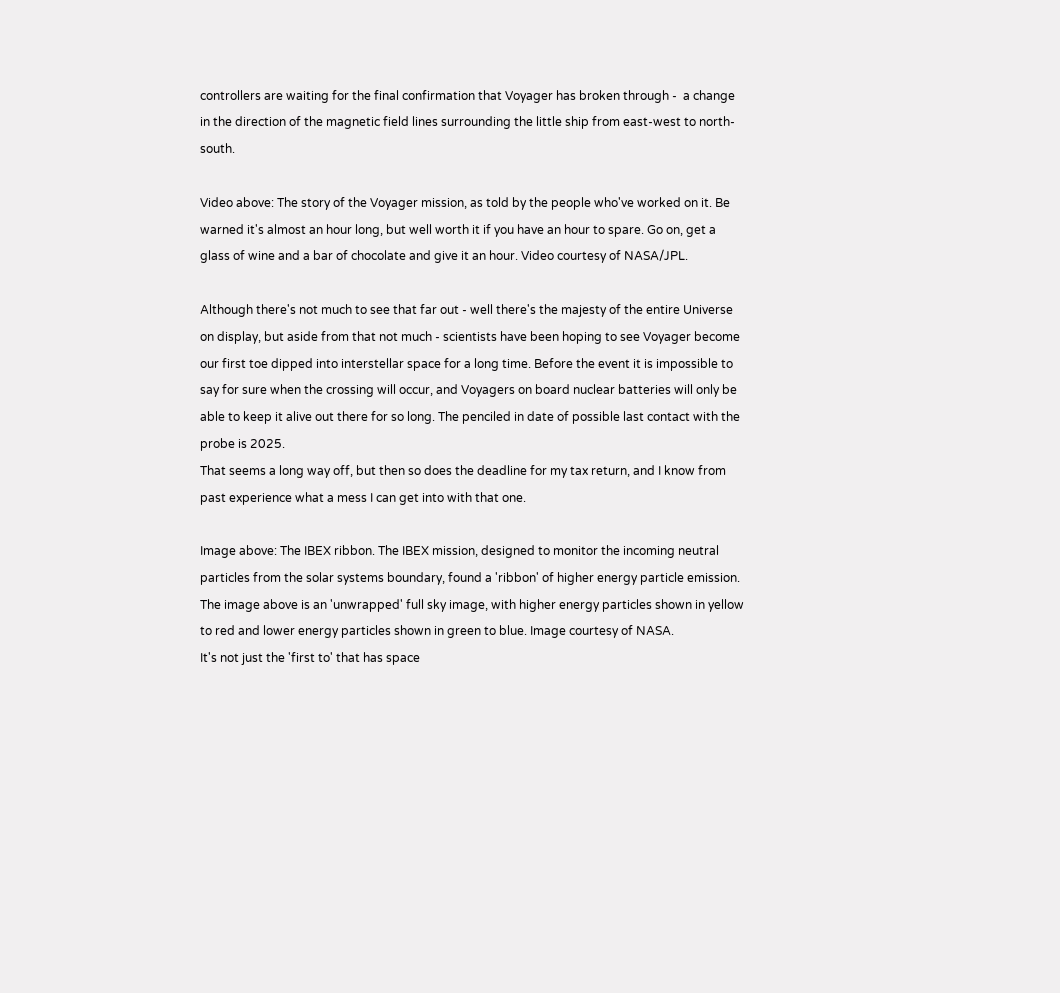controllers are waiting for the final confirmation that Voyager has broken through -  a change in the direction of the magnetic field lines surrounding the little ship from east-west to north-south.

Video above: The story of the Voyager mission, as told by the people who've worked on it. Be warned it's almost an hour long, but well worth it if you have an hour to spare. Go on, get a glass of wine and a bar of chocolate and give it an hour. Video courtesy of NASA/JPL.

Although there's not much to see that far out - well there's the majesty of the entire Universe on display, but aside from that not much - scientists have been hoping to see Voyager become our first toe dipped into interstellar space for a long time. Before the event it is impossible to say for sure when the crossing will occur, and Voyagers on board nuclear batteries will only be able to keep it alive out there for so long. The penciled in date of possible last contact with the probe is 2025.
That seems a long way off, but then so does the deadline for my tax return, and I know from past experience what a mess I can get into with that one.

Image above: The IBEX ribbon. The IBEX mission, designed to monitor the incoming neutral particles from the solar systems boundary, found a 'ribbon' of higher energy particle emission.  The image above is an 'unwrapped' full sky image, with higher energy particles shown in yellow to red and lower energy particles shown in green to blue. Image courtesy of NASA.
It's not just the 'first to' that has space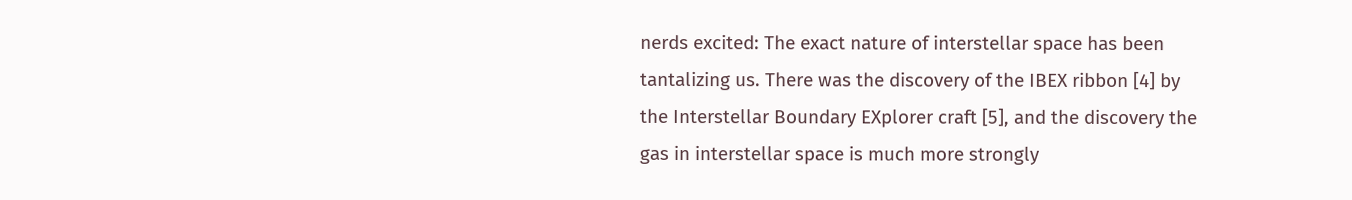nerds excited: The exact nature of interstellar space has been tantalizing us. There was the discovery of the IBEX ribbon [4] by the Interstellar Boundary EXplorer craft [5], and the discovery the gas in interstellar space is much more strongly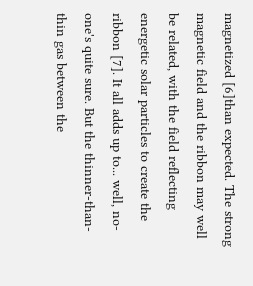magnetized [6]than expected. The strong magnetic field and the ribbon may well be related, with the field reflecting energetic solar particles to create the ribbon [7]. It all adds up to... well, no-one's quite sure. But the thinner-than-thin gas between the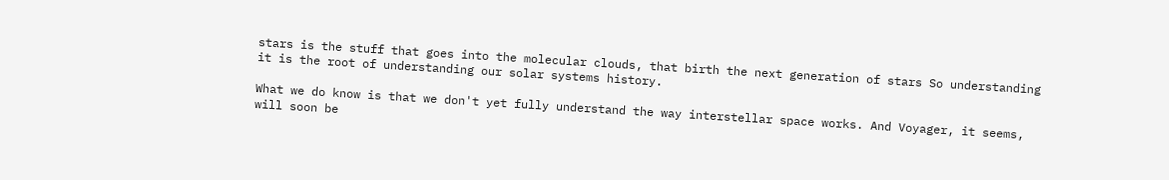stars is the stuff that goes into the molecular clouds, that birth the next generation of stars So understanding it is the root of understanding our solar systems history.

What we do know is that we don't yet fully understand the way interstellar space works. And Voyager, it seems, will soon be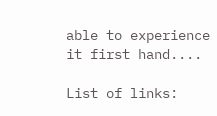able to experience it first hand....

List of links: